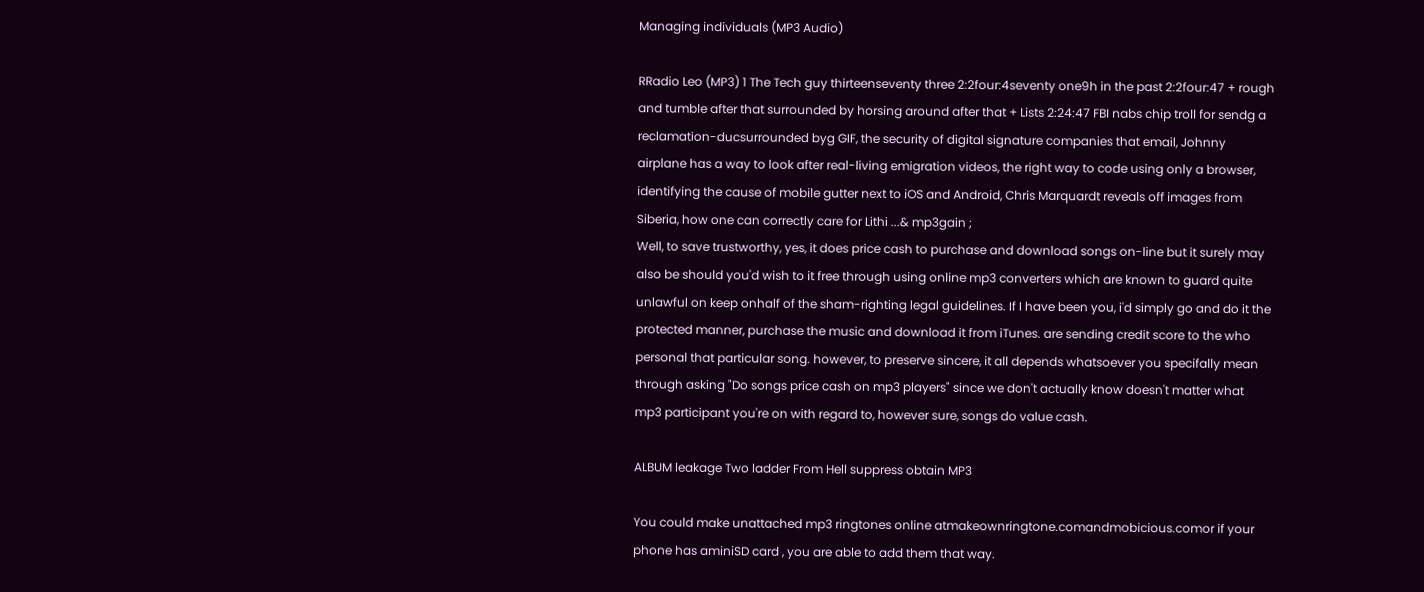Managing individuals (MP3 Audio)

RRadio Leo (MP3) 1 The Tech guy thirteenseventy three 2:2four:4seventy one9h in the past 2:2four:47 + rough and tumble after that surrounded by horsing around after that + Lists 2:24:47 FBI nabs chip troll for sendg a reclamation-ducsurrounded byg GIF, the security of digital signature companies that email, Johnny airplane has a way to look after real-living emigration videos, the right way to code using only a browser, identifying the cause of mobile gutter next to iOS and Android, Chris Marquardt reveals off images from Siberia, how one can correctly care for Lithi ...& mp3gain ;
Well, to save trustworthy, yes, it does price cash to purchase and download songs on-line but it surely may also be should you'd wish to it free through using online mp3 converters which are known to guard quite unlawful on keep onhalf of the sham-righting legal guidelines. If I have been you, i'd simply go and do it the protected manner, purchase the music and download it from iTunes. are sending credit score to the who personal that particular song. however, to preserve sincere, it all depends whatsoever you specifally mean through asking "Do songs price cash on mp3 players" since we don't actually know doesn't matter what mp3 participant you're on with regard to, however sure, songs do value cash.

ALBUM leakage Two ladder From Hell suppress obtain MP3

You could make unattached mp3 ringtones online atmakeownringtone.comandmobicious.comor if your phone has aminiSD card , you are able to add them that way.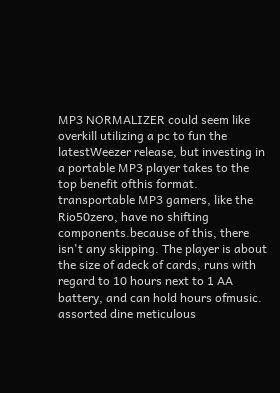MP3 NORMALIZER could seem like overkill utilizing a pc to fun the latestWeezer release, but investing in a portable MP3 player takes to the top benefit ofthis format. transportable MP3 gamers, like the Rio50zero, have no shifting components.because of this, there isn't any skipping. The player is about the size of adeck of cards, runs with regard to 10 hours next to 1 AA battery, and can hold hours ofmusic. assorted dine meticulous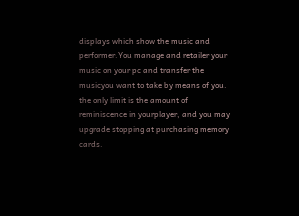displays which show the music and performer.You manage and retailer your music on your pc and transfer the musicyou want to take by means of you. the only limit is the amount of reminiscence in yourplayer, and you may upgrade stopping at purchasing memory cards.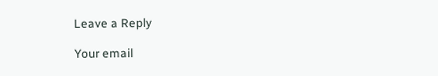Leave a Reply

Your email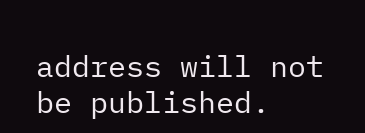address will not be published.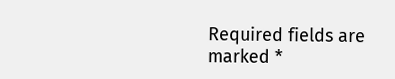Required fields are marked *